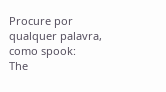Procure por qualquer palavra, como spook:
The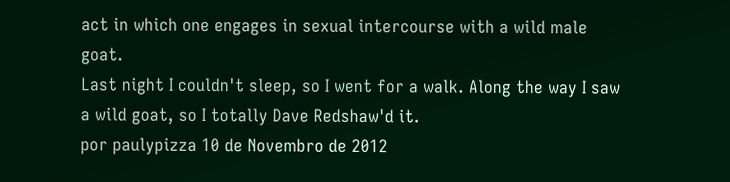act in which one engages in sexual intercourse with a wild male goat.
Last night I couldn't sleep, so I went for a walk. Along the way I saw a wild goat, so I totally Dave Redshaw'd it.
por paulypizza 10 de Novembro de 2012